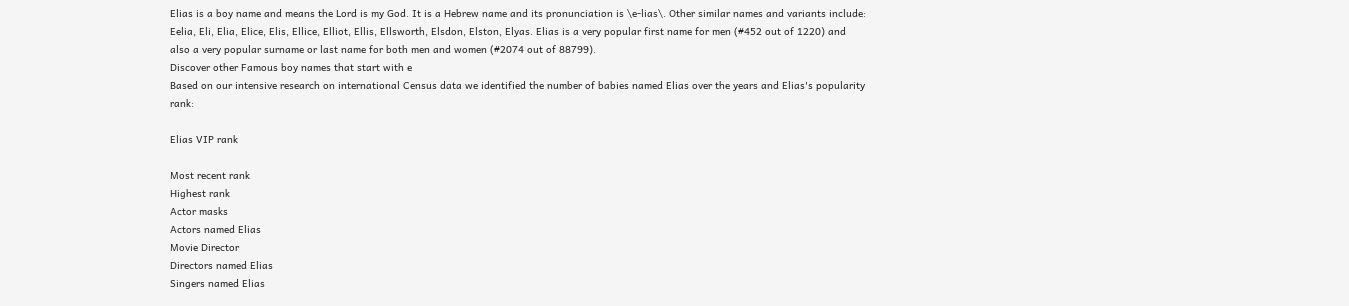Elias is a boy name and means the Lord is my God. It is a Hebrew name and its pronunciation is \e-lias\. Other similar names and variants include: Eelia, Eli, Elia, Elice, Elis, Ellice, Elliot, Ellis, Ellsworth, Elsdon, Elston, Elyas. Elias is a very popular first name for men (#452 out of 1220) and also a very popular surname or last name for both men and women (#2074 out of 88799).
Discover other Famous boy names that start with e
Based on our intensive research on international Census data we identified the number of babies named Elias over the years and Elias's popularity rank:

Elias VIP rank

Most recent rank
Highest rank
Actor masks
Actors named Elias
Movie Director
Directors named Elias
Singers named Elias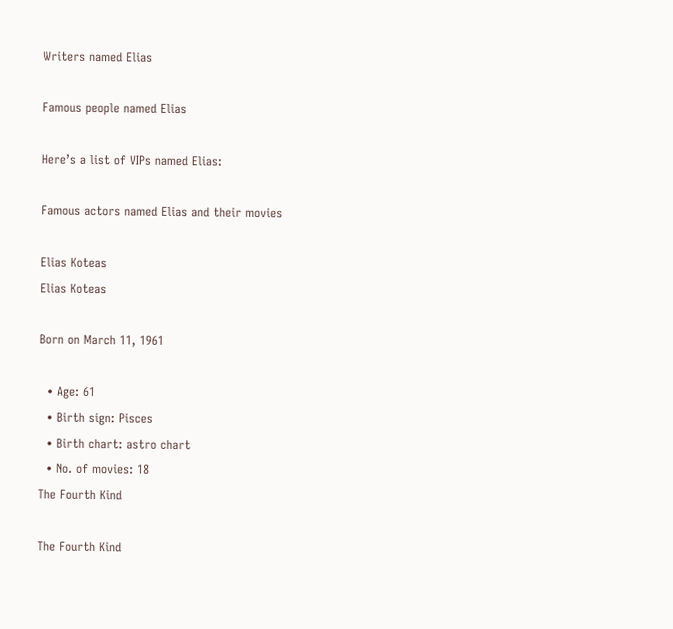Writers named Elias

Famous people named Elias

Here’s a list of VIPs named Elias:

Famous actors named Elias and their movies

Elias Koteas
Elias Koteas

Born on March 11, 1961

  • Age: 61
  • Birth sign: Pisces
  • Birth chart: astro chart
  • No. of movies: 18
The Fourth Kind

The Fourth Kind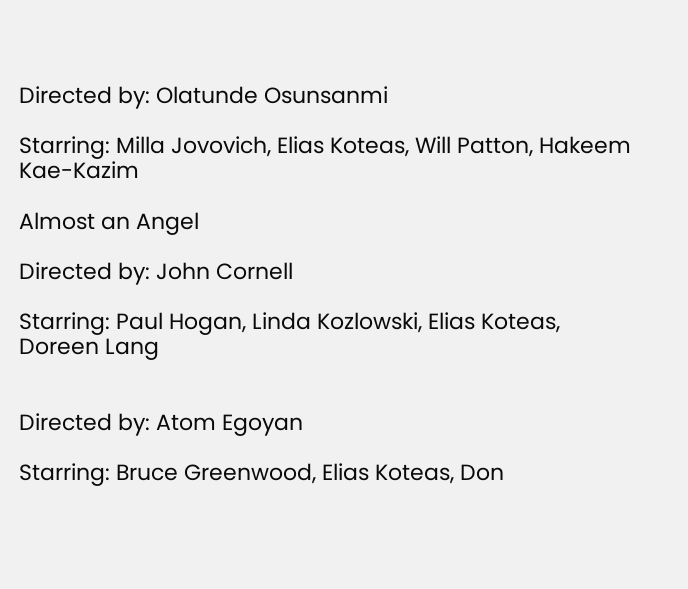Directed by: Olatunde Osunsanmi

Starring: Milla Jovovich, Elias Koteas, Will Patton, Hakeem Kae-Kazim

Almost an Angel

Directed by: John Cornell

Starring: Paul Hogan, Linda Kozlowski, Elias Koteas, Doreen Lang


Directed by: Atom Egoyan

Starring: Bruce Greenwood, Elias Koteas, Don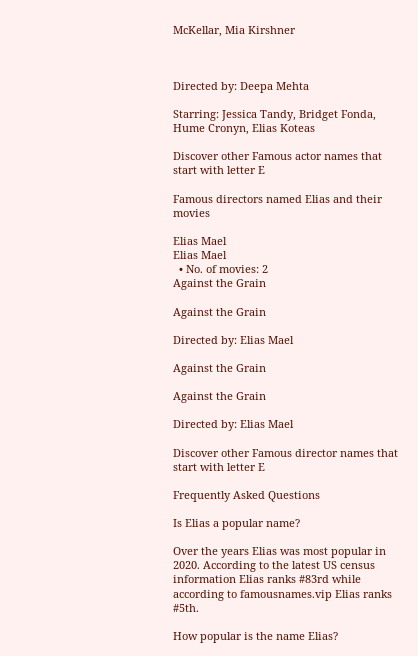McKellar, Mia Kirshner



Directed by: Deepa Mehta

Starring: Jessica Tandy, Bridget Fonda, Hume Cronyn, Elias Koteas

Discover other Famous actor names that start with letter E

Famous directors named Elias and their movies

Elias Mael
Elias Mael
  • No. of movies: 2
Against the Grain

Against the Grain

Directed by: Elias Mael

Against the Grain

Against the Grain

Directed by: Elias Mael

Discover other Famous director names that start with letter E

Frequently Asked Questions

Is Elias a popular name?

Over the years Elias was most popular in 2020. According to the latest US census information Elias ranks #83rd while according to famousnames.vip Elias ranks #5th.

How popular is the name Elias?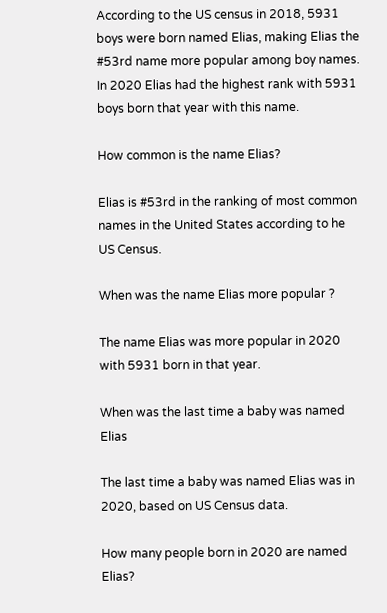According to the US census in 2018, 5931 boys were born named Elias, making Elias the #53rd name more popular among boy names. In 2020 Elias had the highest rank with 5931 boys born that year with this name.

How common is the name Elias?

Elias is #53rd in the ranking of most common names in the United States according to he US Census.

When was the name Elias more popular ?

The name Elias was more popular in 2020 with 5931 born in that year.

When was the last time a baby was named Elias

The last time a baby was named Elias was in 2020, based on US Census data.

How many people born in 2020 are named Elias?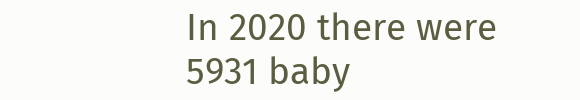In 2020 there were 5931 baby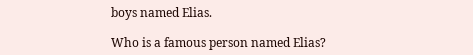boys named Elias.

Who is a famous person named Elias?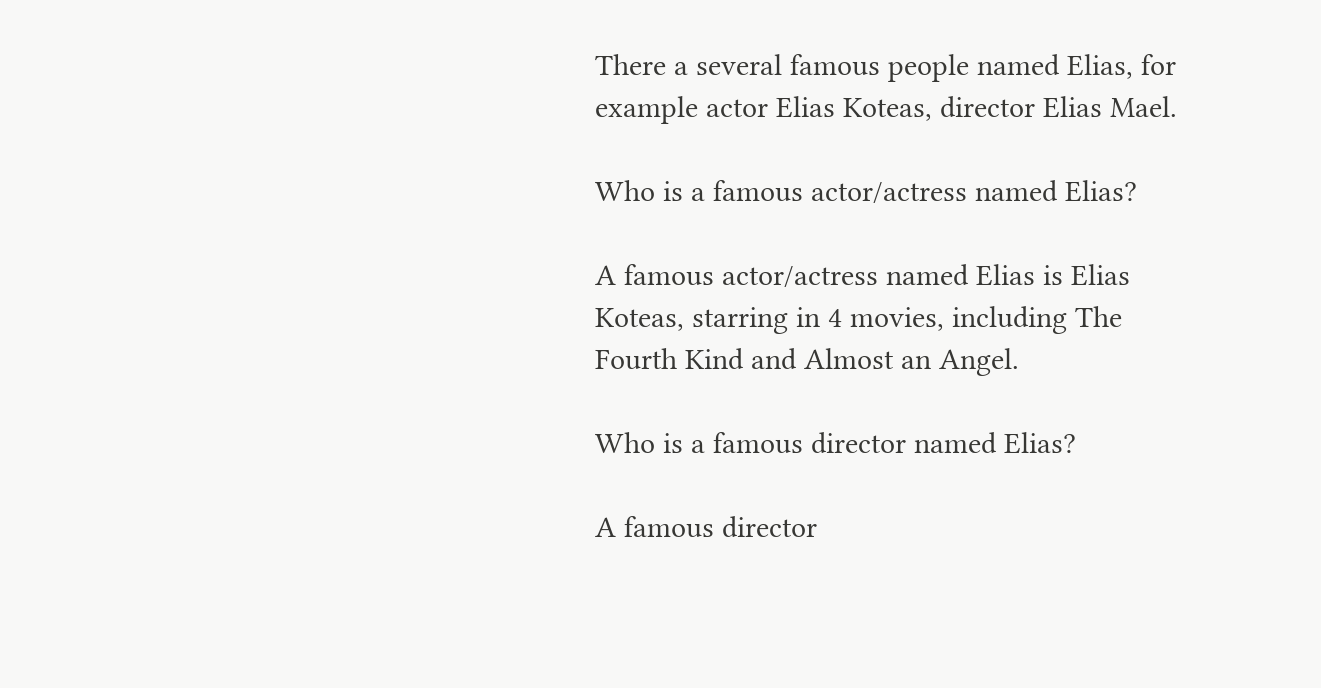There a several famous people named Elias, for example actor Elias Koteas, director Elias Mael.

Who is a famous actor/actress named Elias?

A famous actor/actress named Elias is Elias Koteas, starring in 4 movies, including The Fourth Kind and Almost an Angel.

Who is a famous director named Elias?

A famous director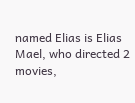named Elias is Elias Mael, who directed 2 movies,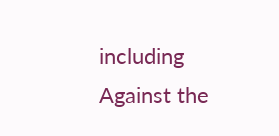including Against the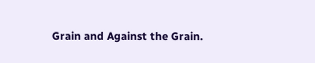Grain and Against the Grain.